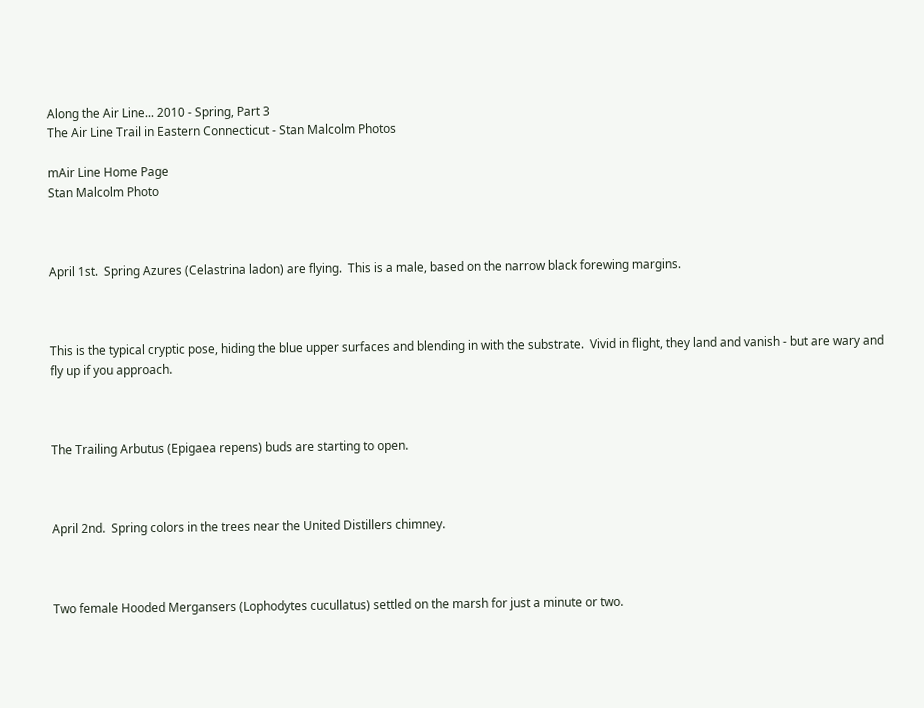Along the Air Line... 2010 - Spring, Part 3
The Air Line Trail in Eastern Connecticut - Stan Malcolm Photos

mAir Line Home Page
Stan Malcolm Photo



April 1st.  Spring Azures (Celastrina ladon) are flying.  This is a male, based on the narrow black forewing margins.



This is the typical cryptic pose, hiding the blue upper surfaces and blending in with the substrate.  Vivid in flight, they land and vanish - but are wary and fly up if you approach.



The Trailing Arbutus (Epigaea repens) buds are starting to open.



April 2nd.  Spring colors in the trees near the United Distillers chimney.



Two female Hooded Mergansers (Lophodytes cucullatus) settled on the marsh for just a minute or two.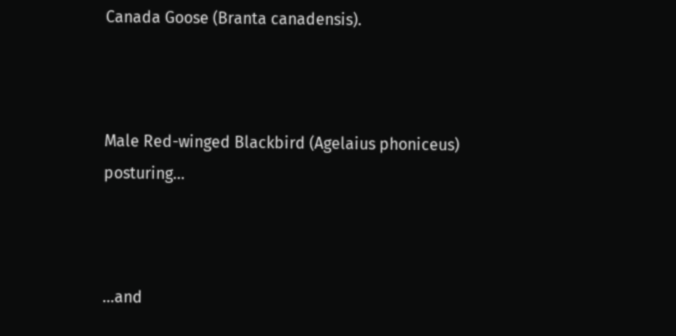Canada Goose (Branta canadensis).



Male Red-winged Blackbird (Agelaius phoniceus) posturing...



...and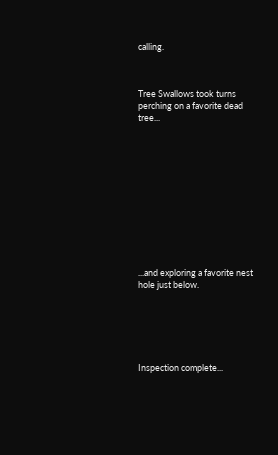calling.



Tree Swallows took turns perching on a favorite dead tree...












...and exploring a favorite nest hole just below.






Inspection complete...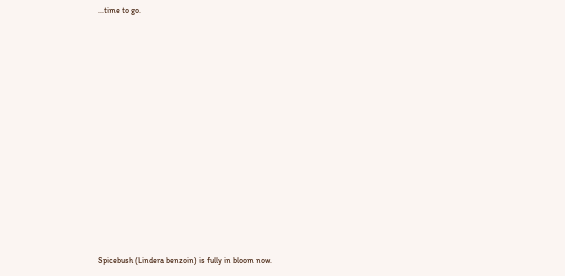...time to go.


















Spicebush (Lindera benzoin) is fully in bloom now.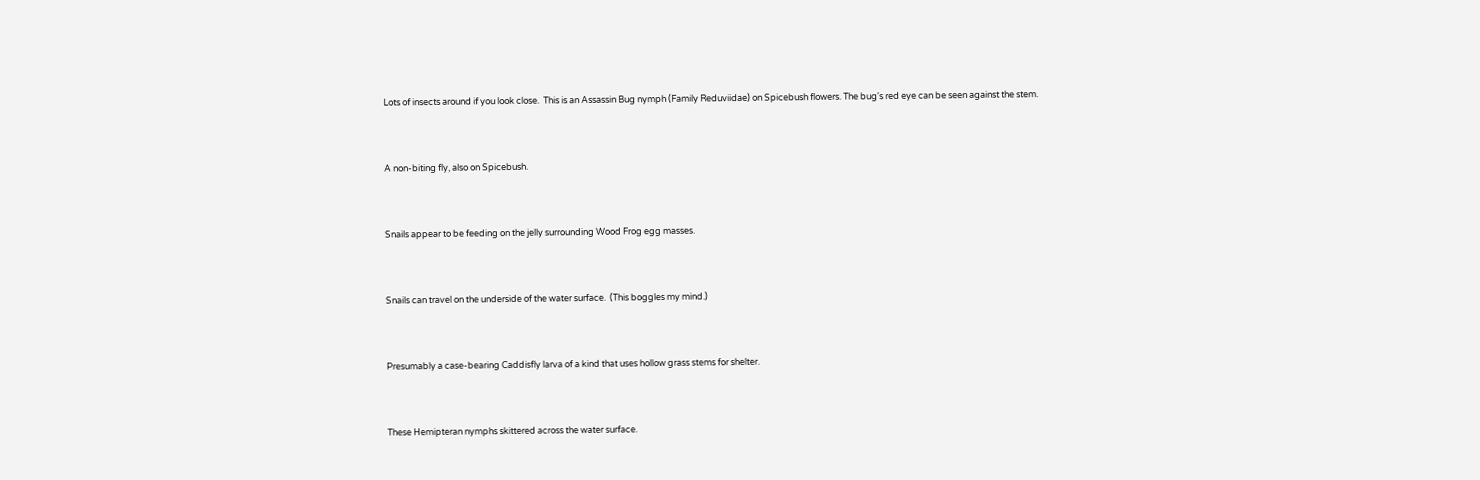Lots of insects around if you look close.  This is an Assassin Bug nymph (Family Reduviidae) on Spicebush flowers. The bug's red eye can be seen against the stem.



A non-biting fly, also on Spicebush.



Snails appear to be feeding on the jelly surrounding Wood Frog egg masses.



Snails can travel on the underside of the water surface.  (This boggles my mind.)



Presumably a case-bearing Caddisfly larva of a kind that uses hollow grass stems for shelter.



These Hemipteran nymphs skittered across the water surface.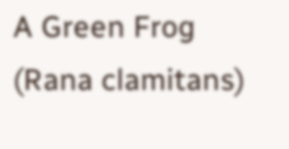A Green Frog (Rana clamitans)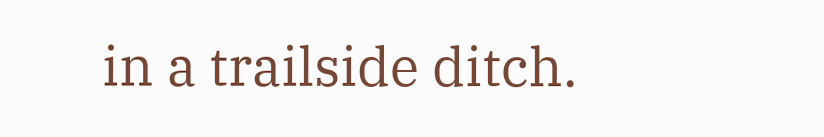in a trailside ditch.